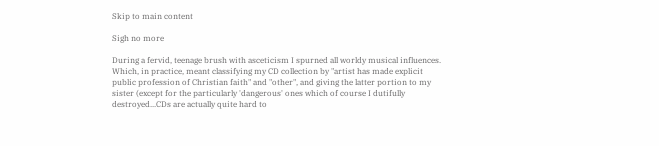Skip to main content

Sigh no more

During a fervid, teenage brush with asceticism I spurned all worldy musical influences. Which, in practice, meant classifying my CD collection by "artist has made explicit public profession of Christian faith" and "other", and giving the latter portion to my sister (except for the particularly 'dangerous' ones which of course I dutifully destroyed...CDs are actually quite hard to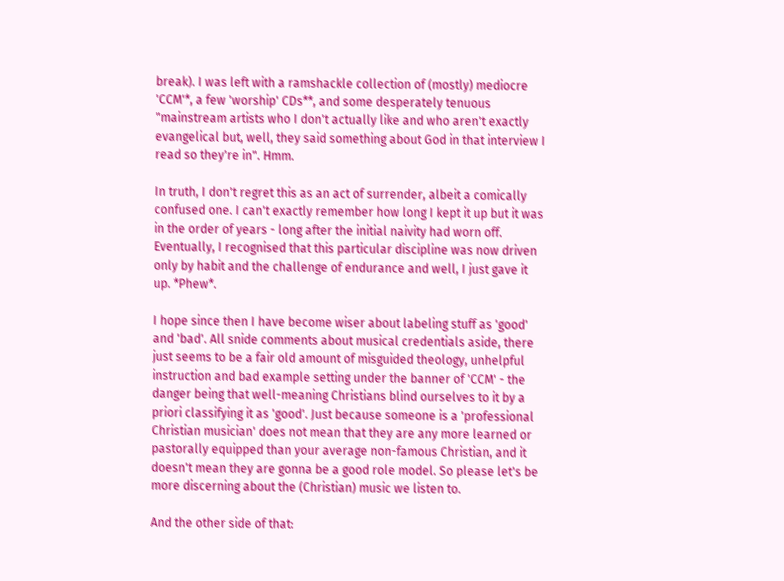break). I was left with a ramshackle collection of (mostly) mediocre 'CCM'*, a few 'worship' CDs**, and some desperately tenuous "mainstream artists who I don't actually like and who aren't exactly evangelical but, well, they said something about God in that interview I read so they're in". Hmm.

In truth, I don't regret this as an act of surrender, albeit a comically confused one. I can't exactly remember how long I kept it up but it was in the order of years - long after the initial naivity had worn off. Eventually, I recognised that this particular discipline was now driven only by habit and the challenge of endurance and well, I just gave it up. *Phew*.

I hope since then I have become wiser about labeling stuff as 'good' and 'bad'. All snide comments about musical credentials aside, there just seems to be a fair old amount of misguided theology, unhelpful instruction and bad example setting under the banner of 'CCM' - the danger being that well-meaning Christians blind ourselves to it by a priori classifying it as 'good'. Just because someone is a 'professional Christian musician' does not mean that they are any more learned or pastorally equipped than your average non-famous Christian, and it doesn't mean they are gonna be a good role model. So please let's be more discerning about the (Christian) music we listen to.

And the other side of that: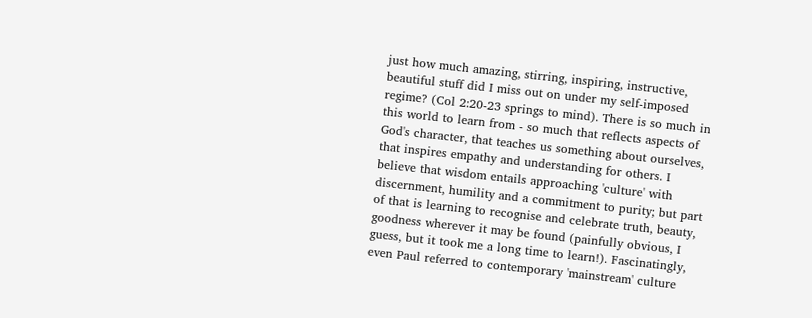just how much amazing, stirring, inspiring, instructive, beautiful stuff did I miss out on under my self-imposed regime? (Col 2:20-23 springs to mind). There is so much in this world to learn from - so much that reflects aspects of God's character, that teaches us something about ourselves, that inspires empathy and understanding for others. I believe that wisdom entails approaching 'culture' with discernment, humility and a commitment to purity; but part of that is learning to recognise and celebrate truth, beauty, goodness wherever it may be found (painfully obvious, I guess, but it took me a long time to learn!). Fascinatingly, even Paul referred to contemporary 'mainstream' culture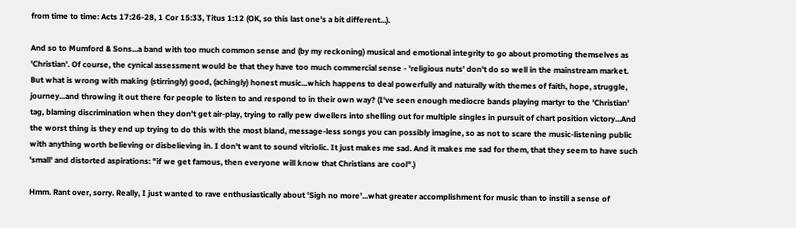from time to time: Acts 17:26-28, 1 Cor 15:33, Titus 1:12 (OK, so this last one's a bit different...).

And so to Mumford & Sons...a band with too much common sense and (by my reckoning) musical and emotional integrity to go about promoting themselves as 'Christian'. Of course, the cynical assessment would be that they have too much commercial sense - 'religious nuts' don't do so well in the mainstream market. But what is wrong with making (stirringly) good, (achingly) honest music...which happens to deal powerfully and naturally with themes of faith, hope, struggle, journey...and throwing it out there for people to listen to and respond to in their own way? (I've seen enough mediocre bands playing martyr to the 'Christian' tag, blaming discrimination when they don't get air-play, trying to rally pew dwellers into shelling out for multiple singles in pursuit of chart position victory...And the worst thing is they end up trying to do this with the most bland, message-less songs you can possibly imagine, so as not to scare the music-listening public with anything worth believing or disbelieving in. I don't want to sound vitriolic. It just makes me sad. And it makes me sad for them, that they seem to have such 'small' and distorted aspirations: "if we get famous, then everyone will know that Christians are cool".)

Hmm. Rant over, sorry. Really, I just wanted to rave enthusiastically about 'Sigh no more'...what greater accomplishment for music than to instill a sense of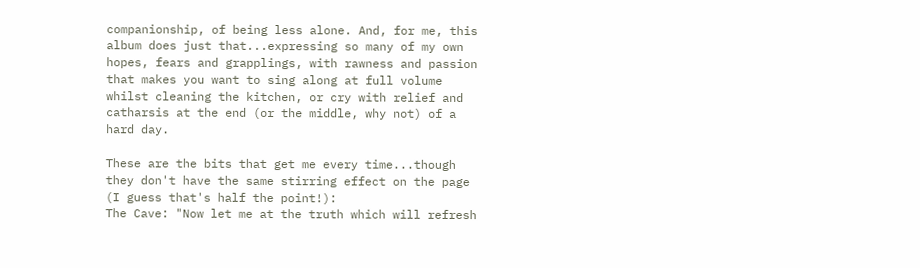companionship, of being less alone. And, for me, this album does just that...expressing so many of my own hopes, fears and grapplings, with rawness and passion that makes you want to sing along at full volume whilst cleaning the kitchen, or cry with relief and catharsis at the end (or the middle, why not) of a hard day.

These are the bits that get me every time...though they don't have the same stirring effect on the page (I guess that's half the point!):
The Cave: "Now let me at the truth which will refresh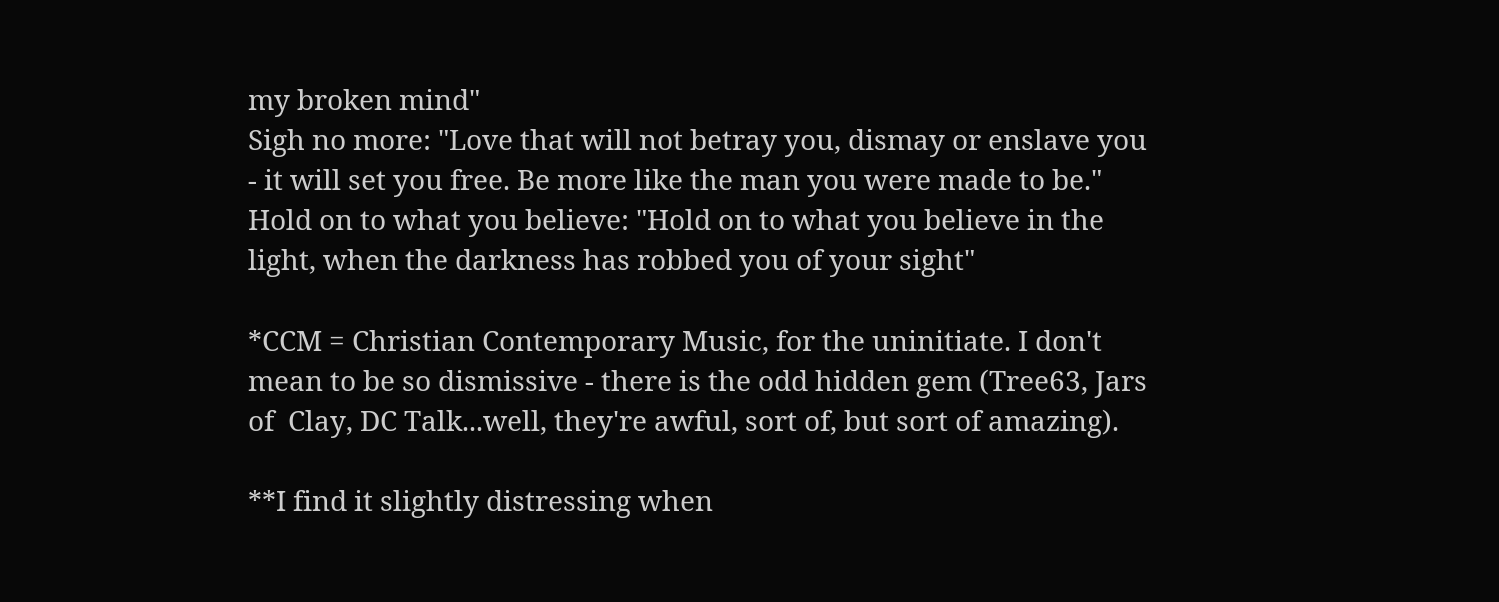my broken mind"
Sigh no more: "Love that will not betray you, dismay or enslave you - it will set you free. Be more like the man you were made to be."
Hold on to what you believe: "Hold on to what you believe in the light, when the darkness has robbed you of your sight"

*CCM = Christian Contemporary Music, for the uninitiate. I don't mean to be so dismissive - there is the odd hidden gem (Tree63, Jars of  Clay, DC Talk...well, they're awful, sort of, but sort of amazing).

**I find it slightly distressing when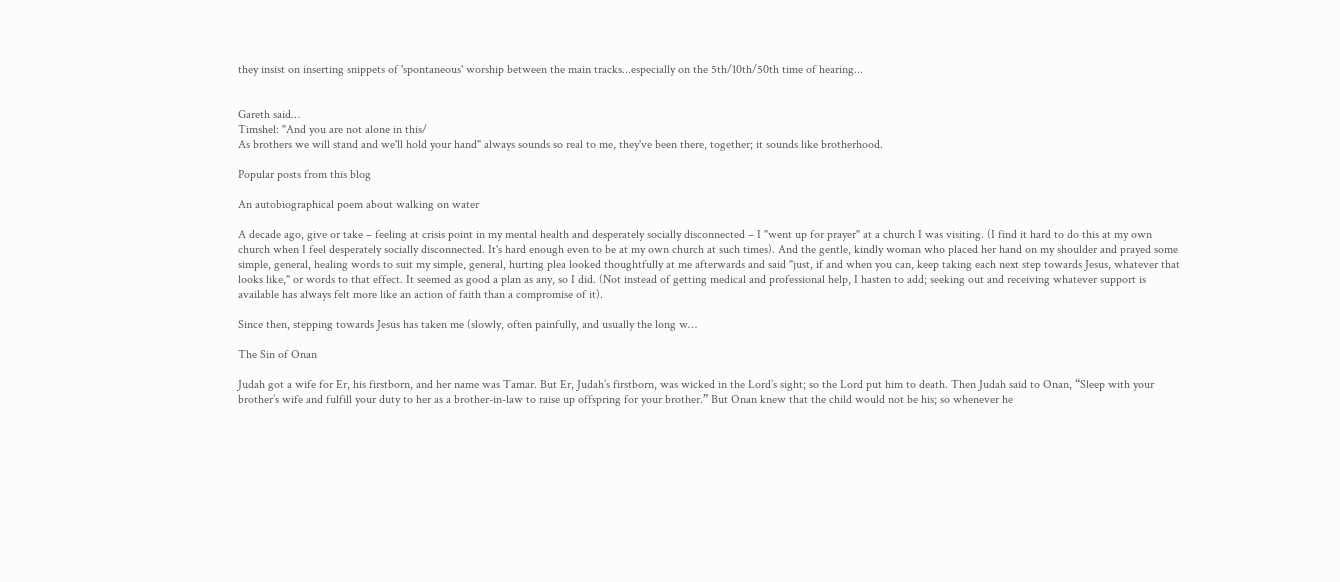they insist on inserting snippets of 'spontaneous' worship between the main tracks...especially on the 5th/10th/50th time of hearing...


Gareth said…
Timshel: "And you are not alone in this/
As brothers we will stand and we'll hold your hand" always sounds so real to me, they've been there, together; it sounds like brotherhood.

Popular posts from this blog

An autobiographical poem about walking on water

A decade ago, give or take – feeling at crisis point in my mental health and desperately socially disconnected – I "went up for prayer" at a church I was visiting. (I find it hard to do this at my own church when I feel desperately socially disconnected. It's hard enough even to be at my own church at such times). And the gentle, kindly woman who placed her hand on my shoulder and prayed some simple, general, healing words to suit my simple, general, hurting plea looked thoughtfully at me afterwards and said "just, if and when you can, keep taking each next step towards Jesus, whatever that looks like," or words to that effect. It seemed as good a plan as any, so I did. (Not instead of getting medical and professional help, I hasten to add; seeking out and receiving whatever support is available has always felt more like an action of faith than a compromise of it).

Since then, stepping towards Jesus has taken me (slowly, often painfully, and usually the long w…

The Sin of Onan

Judah got a wife for Er, his firstborn, and her name was Tamar. But Er, Judah’s firstborn, was wicked in the Lord’s sight; so the Lord put him to death. Then Judah said to Onan, “Sleep with your brother’s wife and fulfill your duty to her as a brother-in-law to raise up offspring for your brother.” But Onan knew that the child would not be his; so whenever he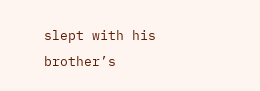slept with his brother’s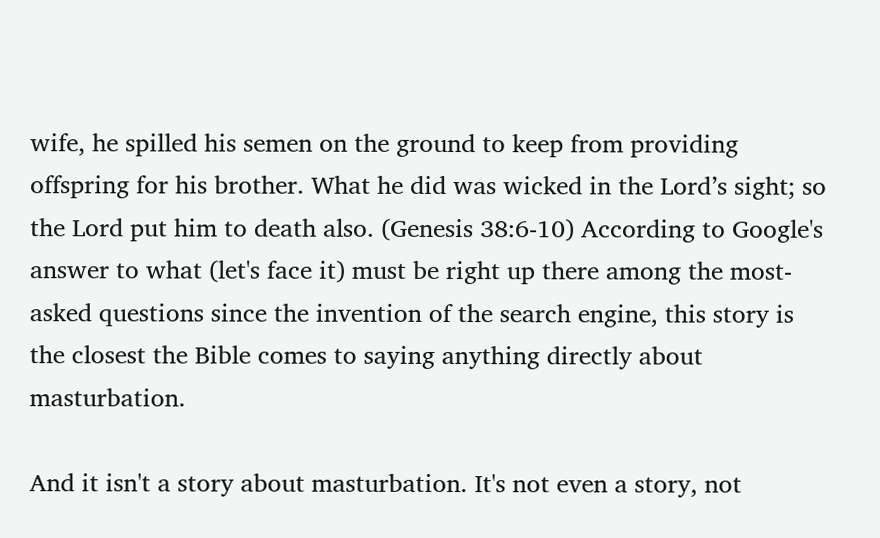wife, he spilled his semen on the ground to keep from providing offspring for his brother. What he did was wicked in the Lord’s sight; so the Lord put him to death also. (Genesis 38:6-10) According to Google's answer to what (let's face it) must be right up there among the most-asked questions since the invention of the search engine, this story is the closest the Bible comes to saying anything directly about masturbation.

And it isn't a story about masturbation. It's not even a story, not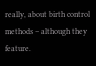really, about birth control methods – although they feature.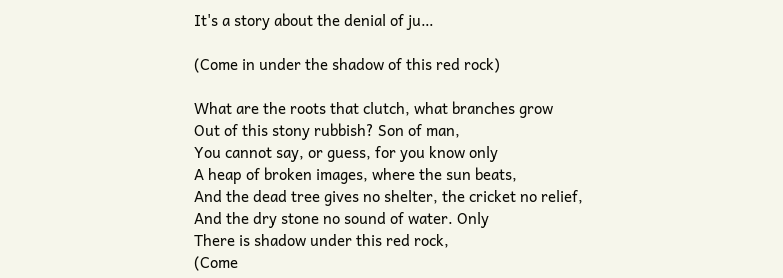It's a story about the denial of ju…

(Come in under the shadow of this red rock)

What are the roots that clutch, what branches grow
Out of this stony rubbish? Son of man,
You cannot say, or guess, for you know only
A heap of broken images, where the sun beats,
And the dead tree gives no shelter, the cricket no relief,
And the dry stone no sound of water. Only
There is shadow under this red rock,
(Come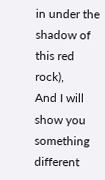in under the shadow of this red rock),
And I will show you something different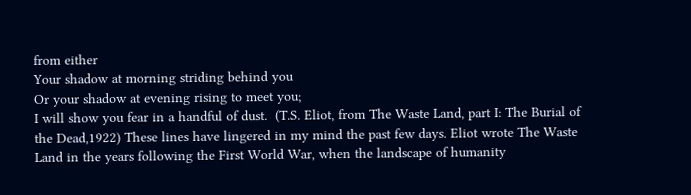from either
Your shadow at morning striding behind you
Or your shadow at evening rising to meet you;
I will show you fear in a handful of dust.  (T.S. Eliot, from The Waste Land, part I: The Burial of the Dead,1922) These lines have lingered in my mind the past few days. Eliot wrote The Waste Land in the years following the First World War, when the landscape of humanity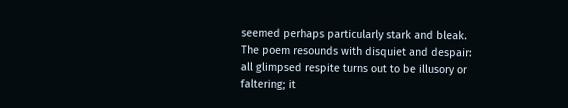seemed perhaps particularly stark and bleak. The poem resounds with disquiet and despair: all glimpsed respite turns out to be illusory or faltering; it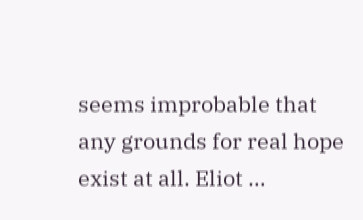seems improbable that any grounds for real hope exist at all. Eliot …